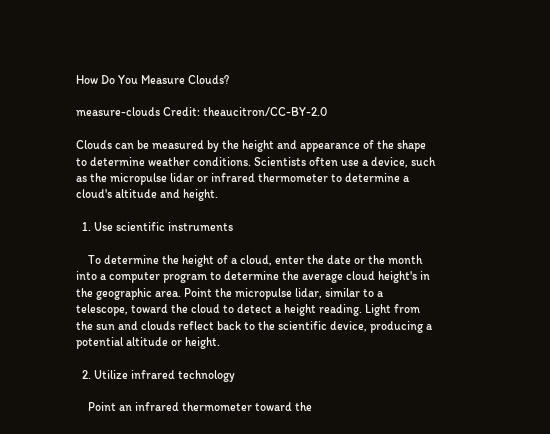How Do You Measure Clouds?

measure-clouds Credit: theaucitron/CC-BY-2.0

Clouds can be measured by the height and appearance of the shape to determine weather conditions. Scientists often use a device, such as the micropulse lidar or infrared thermometer to determine a cloud's altitude and height.

  1. Use scientific instruments

    To determine the height of a cloud, enter the date or the month into a computer program to determine the average cloud height's in the geographic area. Point the micropulse lidar, similar to a telescope, toward the cloud to detect a height reading. Light from the sun and clouds reflect back to the scientific device, producing a potential altitude or height.

  2. Utilize infrared technology

    Point an infrared thermometer toward the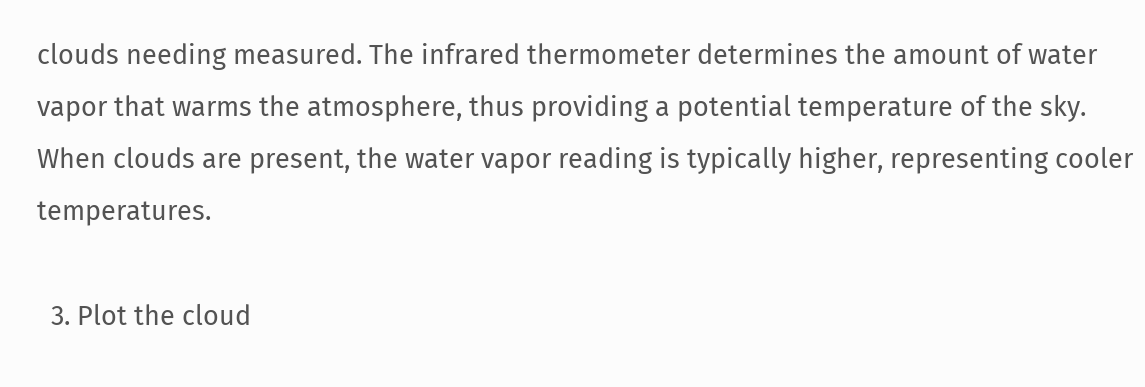clouds needing measured. The infrared thermometer determines the amount of water vapor that warms the atmosphere, thus providing a potential temperature of the sky. When clouds are present, the water vapor reading is typically higher, representing cooler temperatures.

  3. Plot the cloud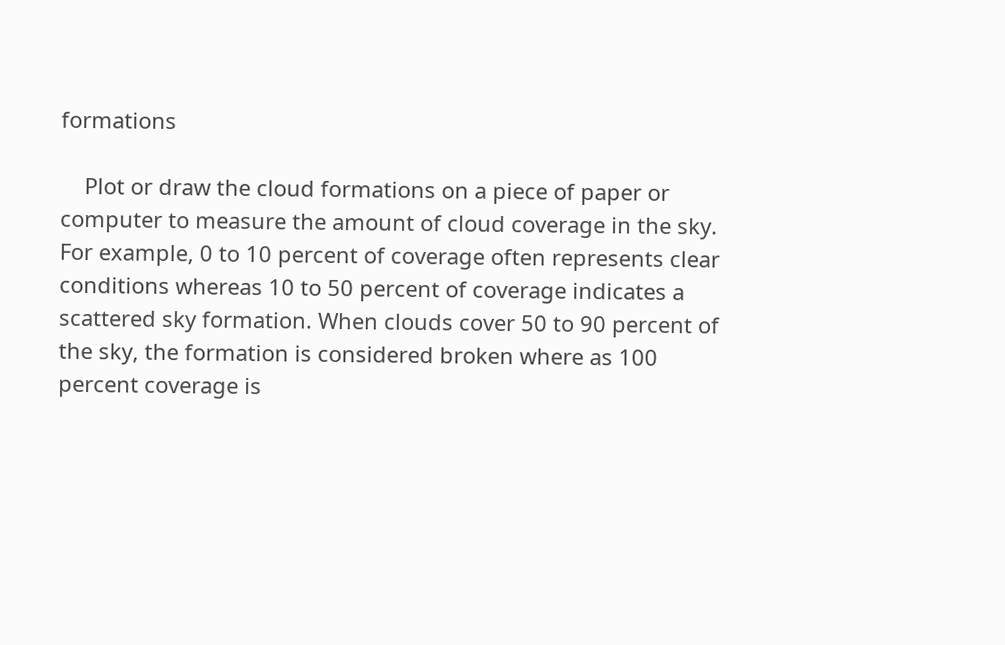formations

    Plot or draw the cloud formations on a piece of paper or computer to measure the amount of cloud coverage in the sky. For example, 0 to 10 percent of coverage often represents clear conditions whereas 10 to 50 percent of coverage indicates a scattered sky formation. When clouds cover 50 to 90 percent of the sky, the formation is considered broken where as 100 percent coverage is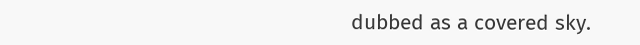dubbed as a covered sky.